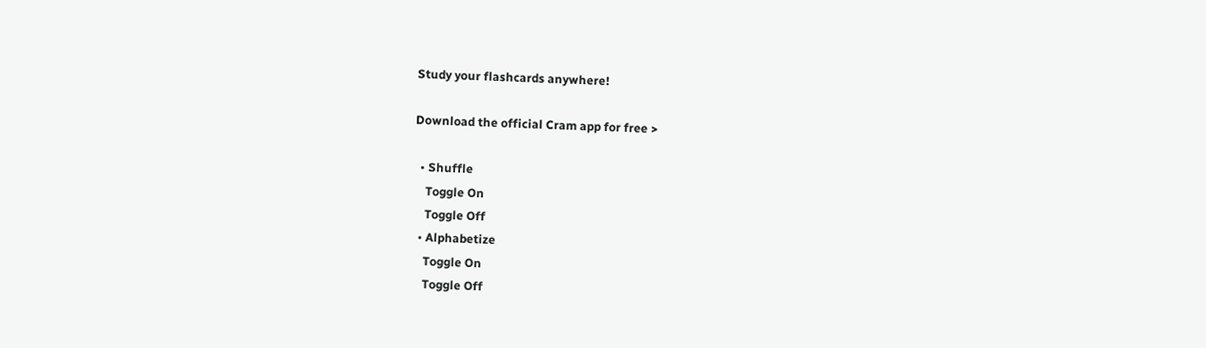Study your flashcards anywhere!

Download the official Cram app for free >

  • Shuffle
    Toggle On
    Toggle Off
  • Alphabetize
    Toggle On
    Toggle Off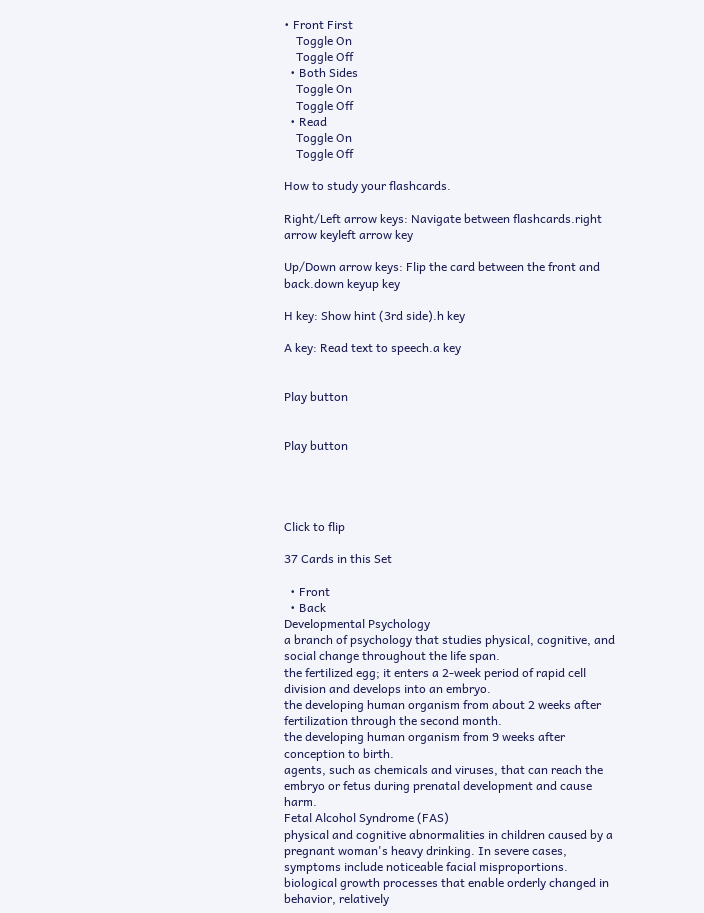• Front First
    Toggle On
    Toggle Off
  • Both Sides
    Toggle On
    Toggle Off
  • Read
    Toggle On
    Toggle Off

How to study your flashcards.

Right/Left arrow keys: Navigate between flashcards.right arrow keyleft arrow key

Up/Down arrow keys: Flip the card between the front and back.down keyup key

H key: Show hint (3rd side).h key

A key: Read text to speech.a key


Play button


Play button




Click to flip

37 Cards in this Set

  • Front
  • Back
Developmental Psychology
a branch of psychology that studies physical, cognitive, and social change throughout the life span.
the fertilized egg; it enters a 2-week period of rapid cell division and develops into an embryo.
the developing human organism from about 2 weeks after fertilization through the second month.
the developing human organism from 9 weeks after conception to birth.
agents, such as chemicals and viruses, that can reach the embryo or fetus during prenatal development and cause harm.
Fetal Alcohol Syndrome (FAS)
physical and cognitive abnormalities in children caused by a pregnant woman's heavy drinking. In severe cases, symptoms include noticeable facial misproportions.
biological growth processes that enable orderly changed in behavior, relatively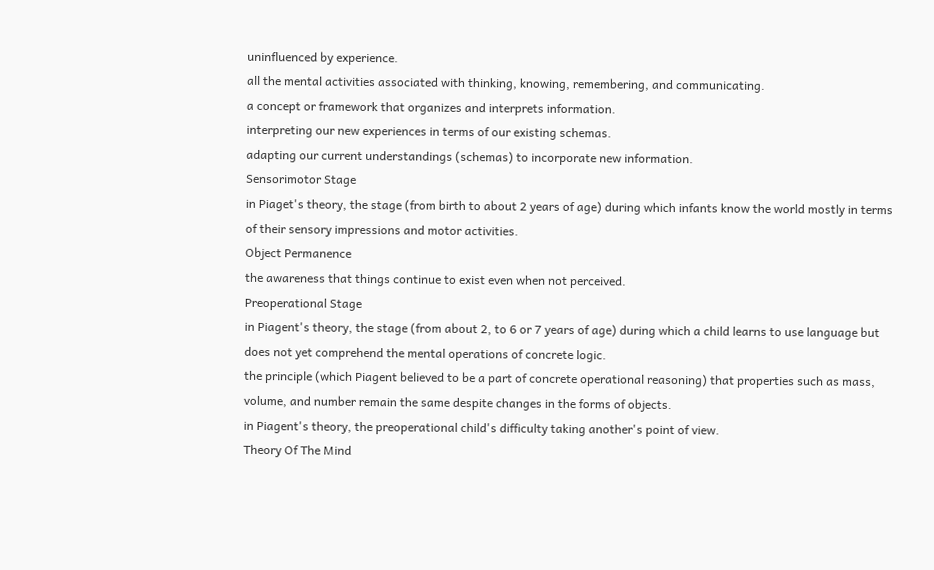uninfluenced by experience.
all the mental activities associated with thinking, knowing, remembering, and communicating.
a concept or framework that organizes and interprets information.
interpreting our new experiences in terms of our existing schemas.
adapting our current understandings (schemas) to incorporate new information.
Sensorimotor Stage
in Piaget's theory, the stage (from birth to about 2 years of age) during which infants know the world mostly in terms of their sensory impressions and motor activities.
Object Permanence
the awareness that things continue to exist even when not perceived.
Preoperational Stage
in Piagent's theory, the stage (from about 2, to 6 or 7 years of age) during which a child learns to use language but does not yet comprehend the mental operations of concrete logic.
the principle (which Piagent believed to be a part of concrete operational reasoning) that properties such as mass, volume, and number remain the same despite changes in the forms of objects.
in Piagent's theory, the preoperational child's difficulty taking another's point of view.
Theory Of The Mind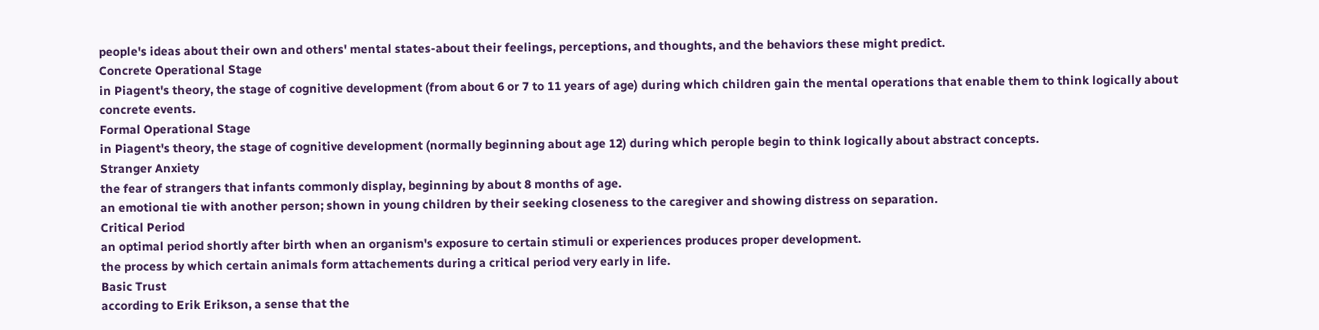people's ideas about their own and others' mental states-about their feelings, perceptions, and thoughts, and the behaviors these might predict.
Concrete Operational Stage
in Piagent's theory, the stage of cognitive development (from about 6 or 7 to 11 years of age) during which children gain the mental operations that enable them to think logically about concrete events.
Formal Operational Stage
in Piagent's theory, the stage of cognitive development (normally beginning about age 12) during which perople begin to think logically about abstract concepts.
Stranger Anxiety
the fear of strangers that infants commonly display, beginning by about 8 months of age.
an emotional tie with another person; shown in young children by their seeking closeness to the caregiver and showing distress on separation.
Critical Period
an optimal period shortly after birth when an organism's exposure to certain stimuli or experiences produces proper development.
the process by which certain animals form attachements during a critical period very early in life.
Basic Trust
according to Erik Erikson, a sense that the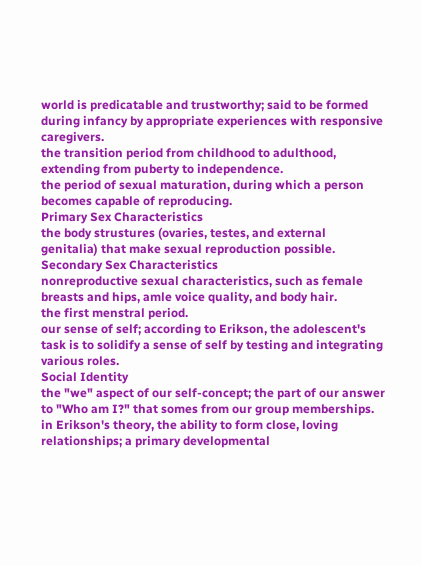world is predicatable and trustworthy; said to be formed during infancy by appropriate experiences with responsive caregivers.
the transition period from childhood to adulthood, extending from puberty to independence.
the period of sexual maturation, during which a person becomes capable of reproducing.
Primary Sex Characteristics
the body strustures (ovaries, testes, and external genitalia) that make sexual reproduction possible.
Secondary Sex Characteristics
nonreproductive sexual characteristics, such as female breasts and hips, amle voice quality, and body hair.
the first menstral period.
our sense of self; according to Erikson, the adolescent's task is to solidify a sense of self by testing and integrating various roles.
Social Identity
the "we" aspect of our self-concept; the part of our answer to "Who am I?" that somes from our group memberships.
in Erikson's theory, the ability to form close, loving relationships; a primary developmental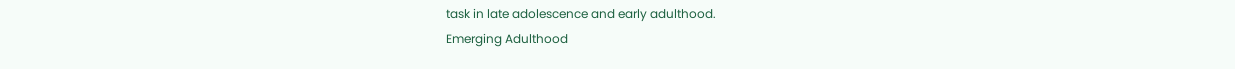task in late adolescence and early adulthood.
Emerging Adulthood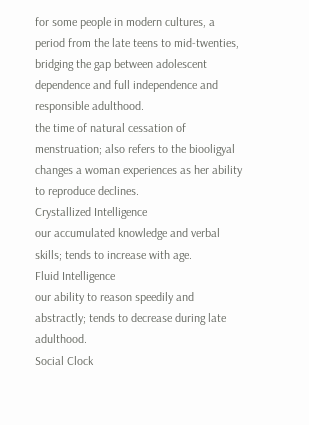for some people in modern cultures, a period from the late teens to mid-twenties, bridging the gap between adolescent dependence and full independence and responsible adulthood.
the time of natural cessation of menstruation; also refers to the biooligyal changes a woman experiences as her ability to reproduce declines.
Crystallized Intelligence
our accumulated knowledge and verbal skills; tends to increase with age.
Fluid Intelligence
our ability to reason speedily and abstractly; tends to decrease during late adulthood.
Social Clock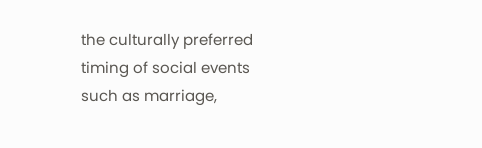the culturally preferred timing of social events such as marriage,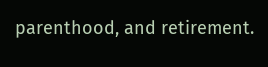parenthood, and retirement.